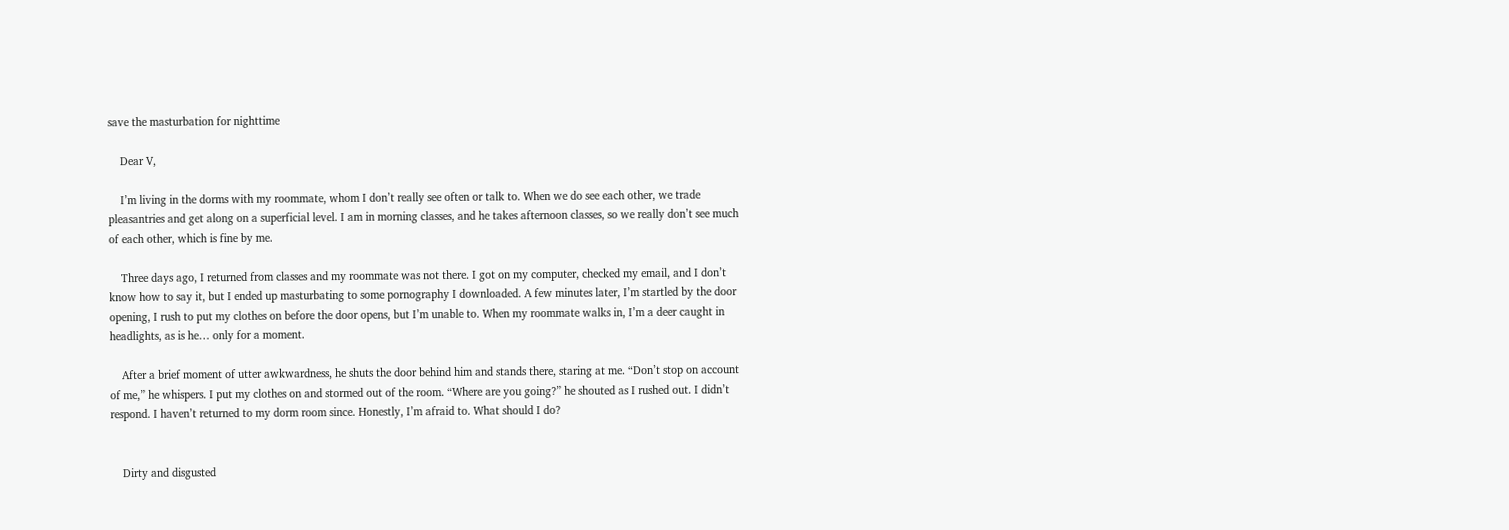save the masturbation for nighttime

    Dear V,

    I’m living in the dorms with my roommate, whom I don’t really see often or talk to. When we do see each other, we trade pleasantries and get along on a superficial level. I am in morning classes, and he takes afternoon classes, so we really don’t see much of each other, which is fine by me.

    Three days ago, I returned from classes and my roommate was not there. I got on my computer, checked my email, and I don’t know how to say it, but I ended up masturbating to some pornography I downloaded. A few minutes later, I’m startled by the door opening, I rush to put my clothes on before the door opens, but I’m unable to. When my roommate walks in, I’m a deer caught in headlights, as is he… only for a moment.

    After a brief moment of utter awkwardness, he shuts the door behind him and stands there, staring at me. “Don’t stop on account of me,” he whispers. I put my clothes on and stormed out of the room. “Where are you going?” he shouted as I rushed out. I didn’t respond. I haven’t returned to my dorm room since. Honestly, I’m afraid to. What should I do?


    Dirty and disgusted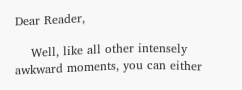Dear Reader,

    Well, like all other intensely awkward moments, you can either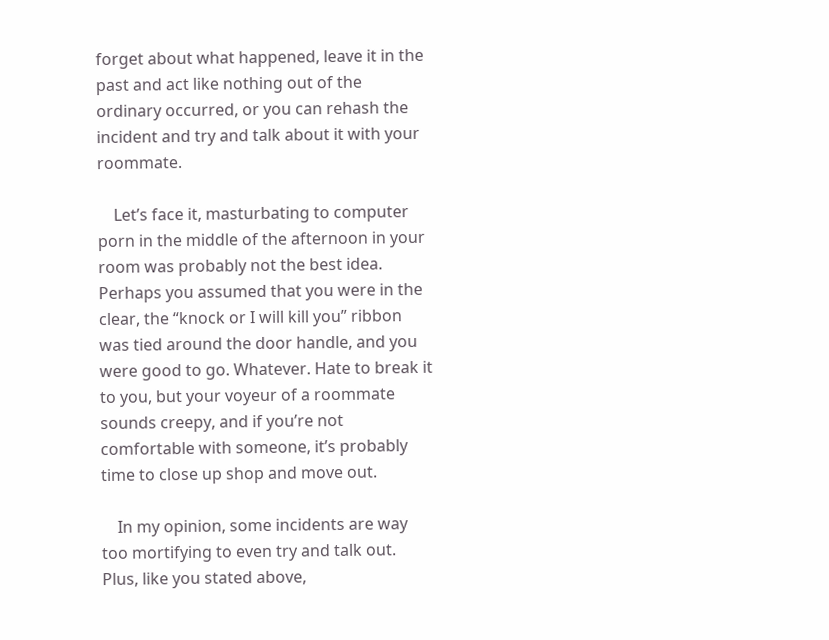forget about what happened, leave it in the past and act like nothing out of the ordinary occurred, or you can rehash the incident and try and talk about it with your roommate.

    Let’s face it, masturbating to computer porn in the middle of the afternoon in your room was probably not the best idea. Perhaps you assumed that you were in the clear, the “knock or I will kill you” ribbon was tied around the door handle, and you were good to go. Whatever. Hate to break it to you, but your voyeur of a roommate sounds creepy, and if you’re not comfortable with someone, it’s probably time to close up shop and move out.

    In my opinion, some incidents are way too mortifying to even try and talk out. Plus, like you stated above,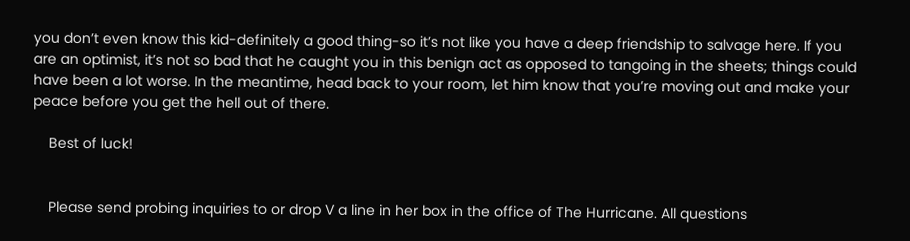you don’t even know this kid-definitely a good thing-so it’s not like you have a deep friendship to salvage here. If you are an optimist, it’s not so bad that he caught you in this benign act as opposed to tangoing in the sheets; things could have been a lot worse. In the meantime, head back to your room, let him know that you’re moving out and make your peace before you get the hell out of there.

    Best of luck!


    Please send probing inquiries to or drop V a line in her box in the office of The Hurricane. All questions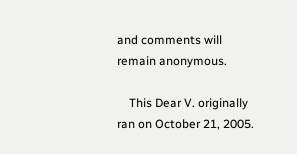and comments will remain anonymous.

    This Dear V. originally ran on October 21, 2005.